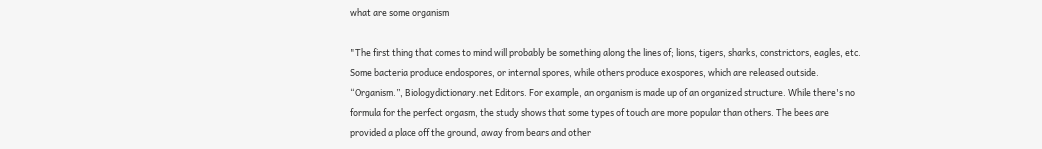what are some organism

"The first thing that comes to mind will probably be something along the lines of; lions, tigers, sharks, constrictors, eagles, etc. Some bacteria produce endospores, or internal spores, while others produce exospores, which are released outside. “Organism.”, Biologydictionary.net Editors. For example, an organism is made up of an organized structure. While there's no formula for the perfect orgasm, the study shows that some types of touch are more popular than others. The bees are provided a place off the ground, away from bears and other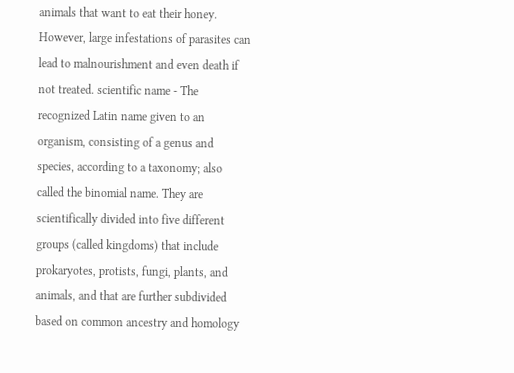animals that want to eat their honey. However, large infestations of parasites can lead to malnourishment and even death if not treated. scientific name - The recognized Latin name given to an organism, consisting of a genus and species, according to a taxonomy; also called the binomial name. They are scientifically divided into five different groups (called kingdoms) that include prokaryotes, protists, fungi, plants, and animals, and that are further subdivided based on common ancestry and homology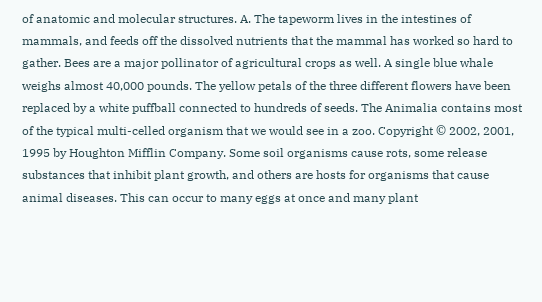of anatomic and molecular structures. A. The tapeworm lives in the intestines of mammals, and feeds off the dissolved nutrients that the mammal has worked so hard to gather. Bees are a major pollinator of agricultural crops as well. A single blue whale weighs almost 40,000 pounds. The yellow petals of the three different flowers have been replaced by a white puffball connected to hundreds of seeds. The Animalia contains most of the typical multi-celled organism that we would see in a zoo. Copyright © 2002, 2001, 1995 by Houghton Mifflin Company. Some soil organisms cause rots, some release substances that inhibit plant growth, and others are hosts for organisms that cause animal diseases. This can occur to many eggs at once and many plant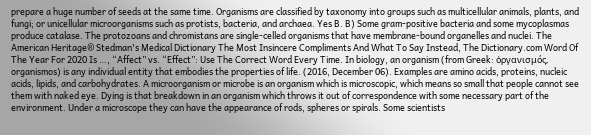prepare a huge number of seeds at the same time. Organisms are classified by taxonomy into groups such as multicellular animals, plants, and fungi; or unicellular microorganisms such as protists, bacteria, and archaea. Yes B. B) Some gram-positive bacteria and some mycoplasmas produce catalase. The protozoans and chromistans are single-celled organisms that have membrane-bound organelles and nuclei. The American Heritage® Stedman's Medical Dictionary The Most Insincere Compliments And What To Say Instead, The Dictionary.com Word Of The Year For 2020 Is …, “Affect” vs. “Effect”: Use The Correct Word Every Time. In biology, an organism (from Greek: ὀργανισμός, organismos) is any individual entity that embodies the properties of life. (2016, December 06). Examples are amino acids, proteins, nucleic acids, lipids, and carbohydrates. A microorganism or microbe is an organism which is microscopic, which means so small that people cannot see them with naked eye. Dying is that breakdown in an organism which throws it out of correspondence with some necessary part of the environment. Under a microscope they can have the appearance of rods, spheres or spirals. Some scientists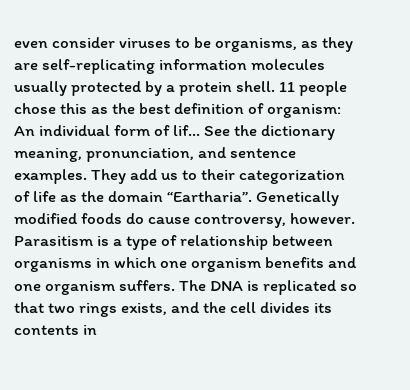even consider viruses to be organisms, as they are self-replicating information molecules usually protected by a protein shell. 11 people chose this as the best definition of organism: An individual form of lif... See the dictionary meaning, pronunciation, and sentence examples. They add us to their categorization of life as the domain “Eartharia”. Genetically modified foods do cause controversy, however. Parasitism is a type of relationship between organisms in which one organism benefits and one organism suffers. The DNA is replicated so that two rings exists, and the cell divides its contents in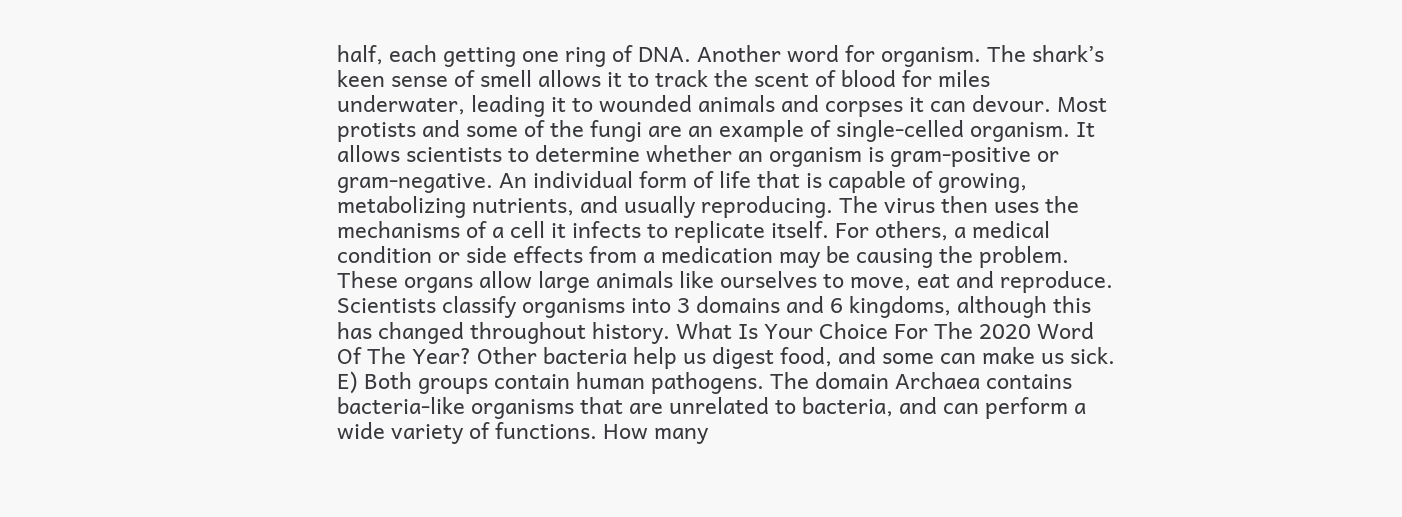half, each getting one ring of DNA. Another word for organism. The shark’s keen sense of smell allows it to track the scent of blood for miles underwater, leading it to wounded animals and corpses it can devour. Most protists and some of the fungi are an example of single-celled organism. It allows scientists to determine whether an organism is gram-positive or gram-negative. An individual form of life that is capable of growing, metabolizing nutrients, and usually reproducing. The virus then uses the mechanisms of a cell it infects to replicate itself. For others, a medical condition or side effects from a medication may be causing the problem. These organs allow large animals like ourselves to move, eat and reproduce. Scientists classify organisms into 3 domains and 6 kingdoms, although this has changed throughout history. What Is Your Choice For The 2020 Word Of The Year? Other bacteria help us digest food, and some can make us sick. E) Both groups contain human pathogens. The domain Archaea contains bacteria-like organisms that are unrelated to bacteria, and can perform a wide variety of functions. How many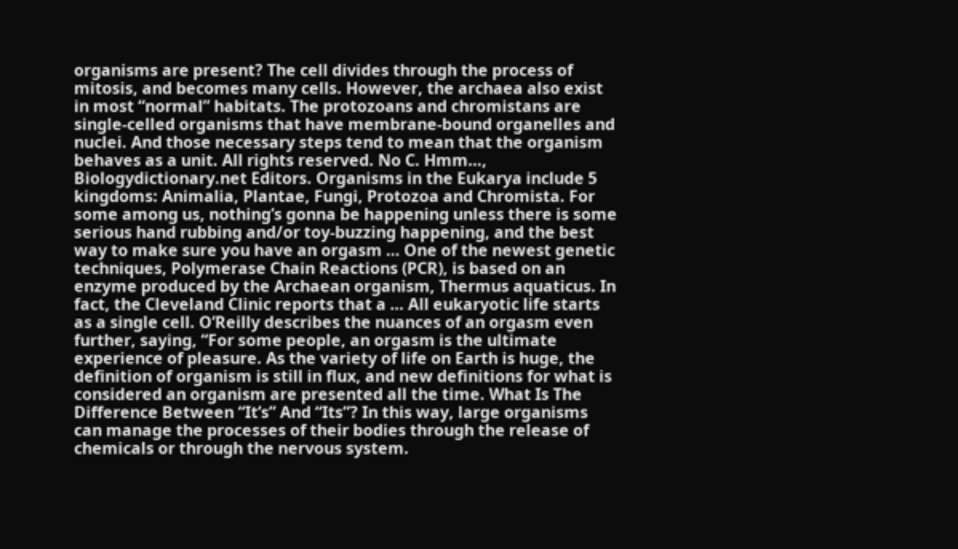organisms are present? The cell divides through the process of mitosis, and becomes many cells. However, the archaea also exist in most “normal” habitats. The protozoans and chromistans are single-celled organisms that have membrane-bound organelles and nuclei. And those necessary steps tend to mean that the organism behaves as a unit. All rights reserved. No C. Hmm…, Biologydictionary.net Editors. Organisms in the Eukarya include 5 kingdoms: Animalia, Plantae, Fungi, Protozoa and Chromista. For some among us, nothing’s gonna be happening unless there is some serious hand rubbing and/or toy-buzzing happening, and the best way to make sure you have an orgasm … One of the newest genetic techniques, Polymerase Chain Reactions (PCR), is based on an enzyme produced by the Archaean organism, Thermus aquaticus. In fact, the Cleveland Clinic reports that a … All eukaryotic life starts as a single cell. O’Reilly describes the nuances of an orgasm even further, saying, “For some people, an orgasm is the ultimate experience of pleasure. As the variety of life on Earth is huge, the definition of organism is still in flux, and new definitions for what is considered an organism are presented all the time. What Is The Difference Between “It’s” And “Its”? In this way, large organisms can manage the processes of their bodies through the release of chemicals or through the nervous system.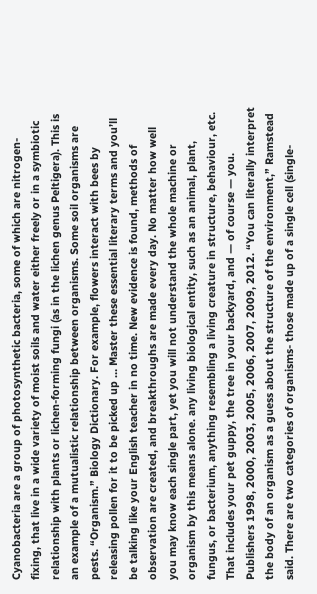Cyanobacteria are a group of photosynthetic bacteria, some of which are nitrogen-fixing, that live in a wide variety of moist soils and water either freely or in a symbiotic relationship with plants or lichen-forming fungi (as in the lichen genus Peltigera). This is an example of a mutualistic relationship between organisms. Some soil organisms are pests. “Organism.” Biology Dictionary. For example, flowers interact with bees by releasing pollen for it to be picked up … Master these essential literary terms and you’ll be talking like your English teacher in no time. New evidence is found, methods of observation are created, and breakthroughs are made every day. No matter how well you may know each single part, yet you will not understand the whole machine or organism by this means alone. any living biological entity, such as an animal, plant, fungus, or bacterium, anything resembling a living creature in structure, behaviour, etc. That includes your pet guppy, the tree in your backyard, and — of course — you. Publishers 1998, 2000, 2003, 2005, 2006, 2007, 2009, 2012. “You can literally interpret the body of an organism as a guess about the structure of the environment,” Ramstead said. There are two categories of organisms- those made up of a single cell (single-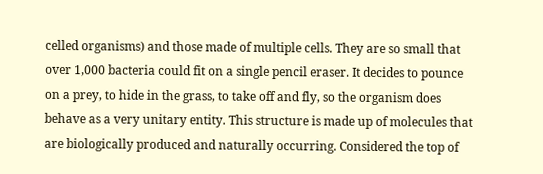celled organisms) and those made of multiple cells. They are so small that over 1,000 bacteria could fit on a single pencil eraser. It decides to pounce on a prey, to hide in the grass, to take off and fly, so the organism does behave as a very unitary entity. This structure is made up of molecules that are biologically produced and naturally occurring. Considered the top of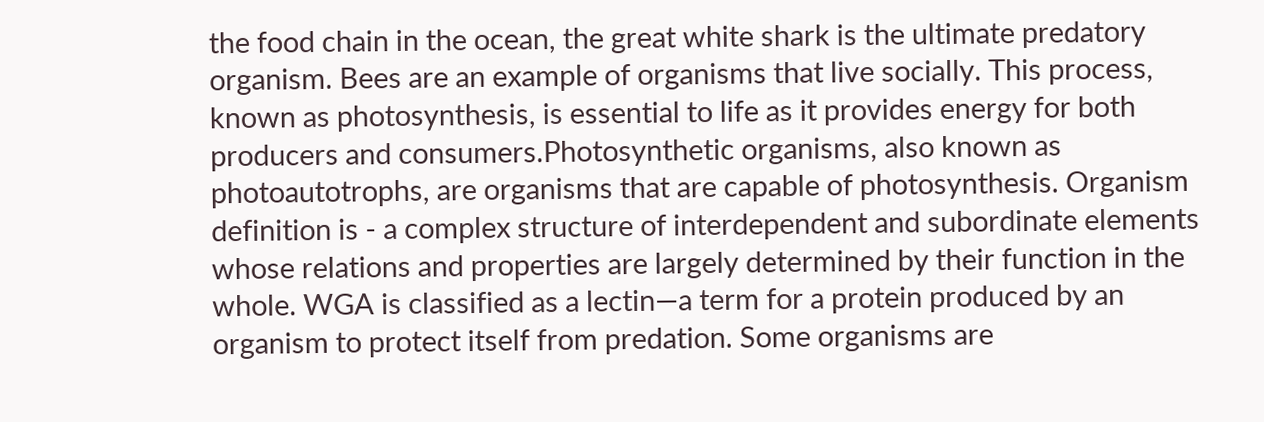the food chain in the ocean, the great white shark is the ultimate predatory organism. Bees are an example of organisms that live socially. This process, known as photosynthesis, is essential to life as it provides energy for both producers and consumers.Photosynthetic organisms, also known as photoautotrophs, are organisms that are capable of photosynthesis. Organism definition is - a complex structure of interdependent and subordinate elements whose relations and properties are largely determined by their function in the whole. WGA is classified as a lectin—a term for a protein produced by an organism to protect itself from predation. Some organisms are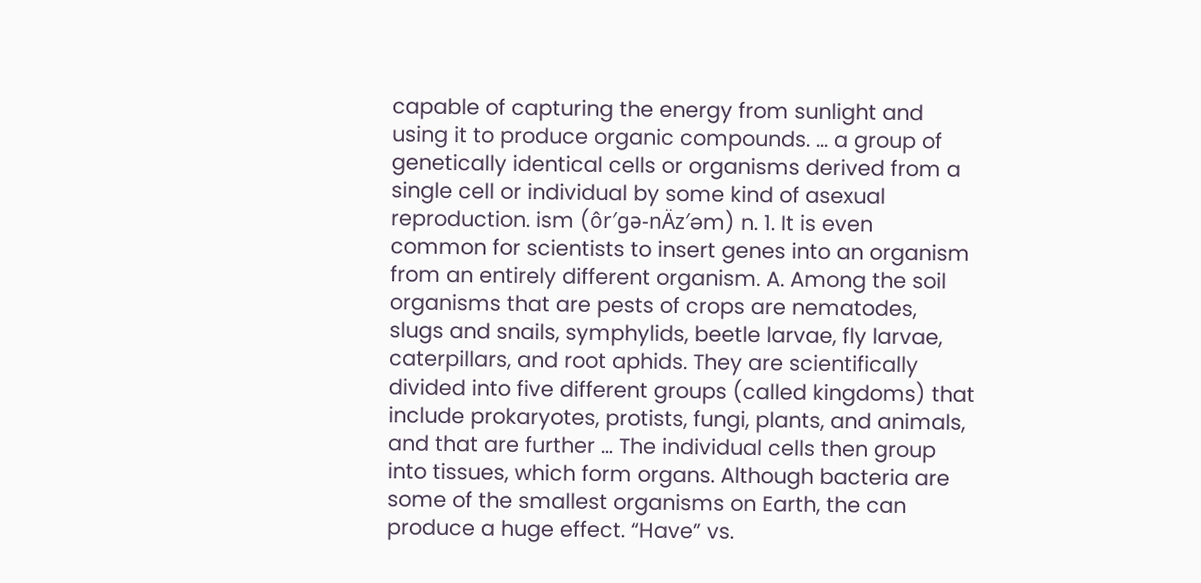capable of capturing the energy from sunlight and using it to produce organic compounds. ... a group of genetically identical cells or organisms derived from a single cell or individual by some kind of asexual reproduction. ism (ôr′gə-nÄz′əm) n. 1. It is even common for scientists to insert genes into an organism from an entirely different organism. A. Among the soil organisms that are pests of crops are nematodes, slugs and snails, symphylids, beetle larvae, fly larvae, caterpillars, and root aphids. They are scientifically divided into five different groups (called kingdoms) that include prokaryotes, protists, fungi, plants, and animals, and that are further … The individual cells then group into tissues, which form organs. Although bacteria are some of the smallest organisms on Earth, the can produce a huge effect. “Have” vs.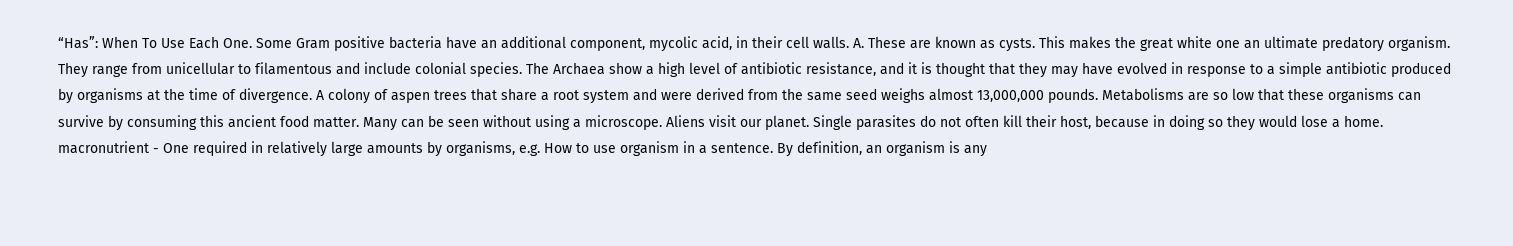“Has”: When To Use Each One. Some Gram positive bacteria have an additional component, mycolic acid, in their cell walls. A. These are known as cysts. This makes the great white one an ultimate predatory organism. They range from unicellular to filamentous and include colonial species. The Archaea show a high level of antibiotic resistance, and it is thought that they may have evolved in response to a simple antibiotic produced by organisms at the time of divergence. A colony of aspen trees that share a root system and were derived from the same seed weighs almost 13,000,000 pounds. Metabolisms are so low that these organisms can survive by consuming this ancient food matter. Many can be seen without using a microscope. Aliens visit our planet. Single parasites do not often kill their host, because in doing so they would lose a home. macronutrient - One required in relatively large amounts by organisms, e.g. How to use organism in a sentence. By definition, an organism is any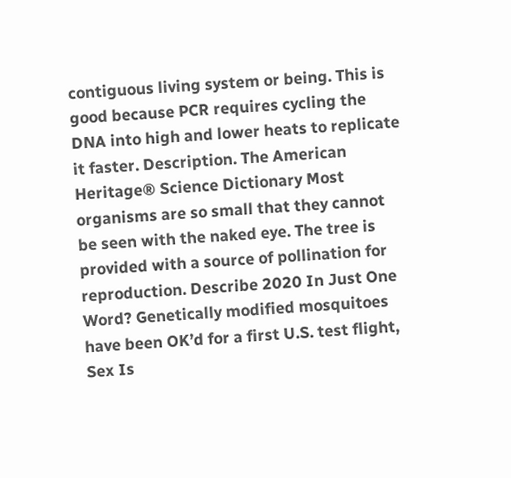contiguous living system or being. This is good because PCR requires cycling the DNA into high and lower heats to replicate it faster. Description. The American Heritage® Science Dictionary Most organisms are so small that they cannot be seen with the naked eye. The tree is provided with a source of pollination for reproduction. Describe 2020 In Just One Word? Genetically modified mosquitoes have been OK’d for a first U.S. test flight, Sex Is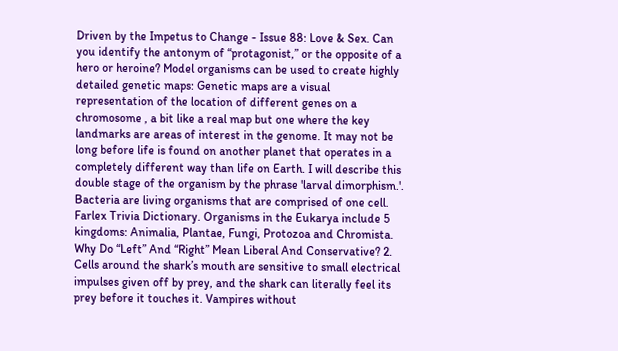Driven by the Impetus to Change - Issue 88: Love & Sex. Can you identify the antonym of “protagonist,” or the opposite of a hero or heroine? Model organisms can be used to create highly detailed genetic maps: Genetic maps are a visual representation of the location of different genes on a chromosome , a bit like a real map but one where the key landmarks are areas of interest in the genome. It may not be long before life is found on another planet that operates in a completely different way than life on Earth. I will describe this double stage of the organism by the phrase 'larval dimorphism.'. Bacteria are living organisms that are comprised of one cell. Farlex Trivia Dictionary. Organisms in the Eukarya include 5 kingdoms: Animalia, Plantae, Fungi, Protozoa and Chromista. Why Do “Left” And “Right” Mean Liberal And Conservative? 2. Cells around the shark’s mouth are sensitive to small electrical impulses given off by prey, and the shark can literally feel its prey before it touches it. Vampires without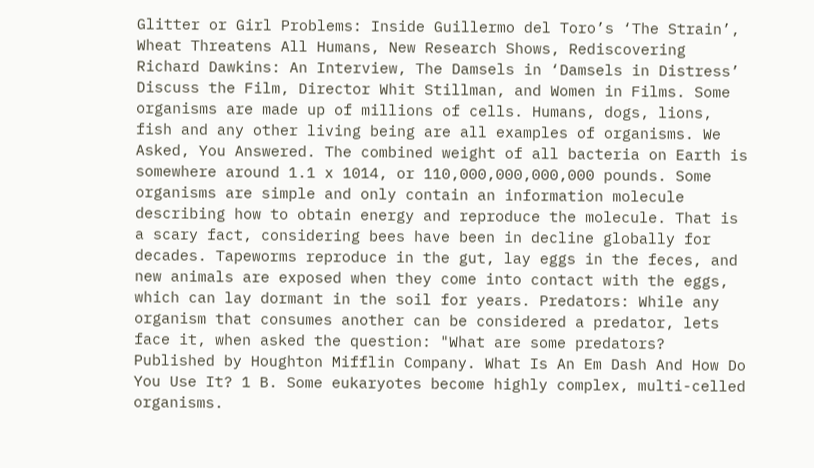Glitter or Girl Problems: Inside Guillermo del Toro’s ‘The Strain’, Wheat Threatens All Humans, New Research Shows, Rediscovering Richard Dawkins: An Interview, The Damsels in ‘Damsels in Distress’ Discuss the Film, Director Whit Stillman, and Women in Films. Some organisms are made up of millions of cells. Humans, dogs, lions, fish and any other living being are all examples of organisms. We Asked, You Answered. The combined weight of all bacteria on Earth is somewhere around 1.1 x 1014, or 110,000,000,000,000 pounds. Some organisms are simple and only contain an information molecule describing how to obtain energy and reproduce the molecule. That is a scary fact, considering bees have been in decline globally for decades. Tapeworms reproduce in the gut, lay eggs in the feces, and new animals are exposed when they come into contact with the eggs, which can lay dormant in the soil for years. Predators: While any organism that consumes another can be considered a predator, lets face it, when asked the question: "What are some predators? Published by Houghton Mifflin Company. What Is An Em Dash And How Do You Use It? 1 B. Some eukaryotes become highly complex, multi-celled organisms.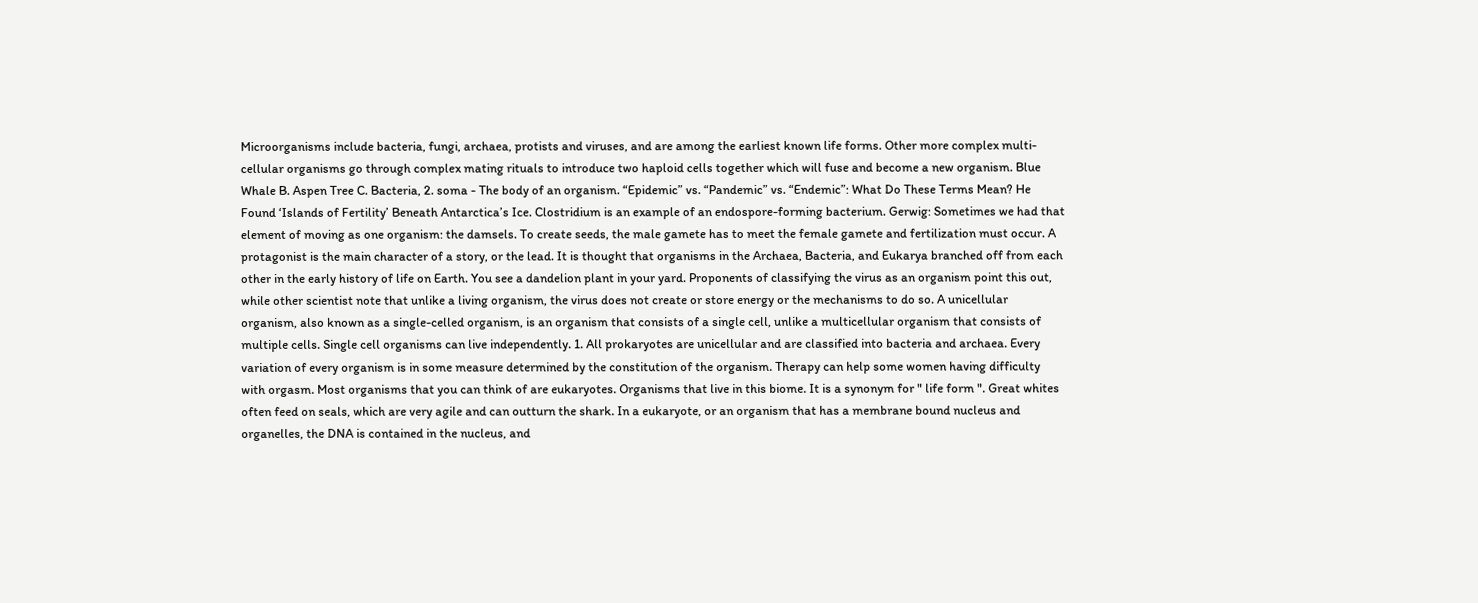Microorganisms include bacteria, fungi, archaea, protists and viruses, and are among the earliest known life forms. Other more complex multi-cellular organisms go through complex mating rituals to introduce two haploid cells together which will fuse and become a new organism. Blue Whale B. Aspen Tree C. Bacteria, 2. soma - The body of an organism. “Epidemic” vs. “Pandemic” vs. “Endemic”: What Do These Terms Mean? He Found ‘Islands of Fertility’ Beneath Antarctica’s Ice. Clostridium is an example of an endospore-forming bacterium. Gerwig: Sometimes we had that element of moving as one organism: the damsels. To create seeds, the male gamete has to meet the female gamete and fertilization must occur. A protagonist is the main character of a story, or the lead. It is thought that organisms in the Archaea, Bacteria, and Eukarya branched off from each other in the early history of life on Earth. You see a dandelion plant in your yard. Proponents of classifying the virus as an organism point this out, while other scientist note that unlike a living organism, the virus does not create or store energy or the mechanisms to do so. A unicellular organism, also known as a single-celled organism, is an organism that consists of a single cell, unlike a multicellular organism that consists of multiple cells. Single cell organisms can live independently. 1. All prokaryotes are unicellular and are classified into bacteria and archaea. Every variation of every organism is in some measure determined by the constitution of the organism. Therapy can help some women having difficulty with orgasm. Most organisms that you can think of are eukaryotes. Organisms that live in this biome. It is a synonym for " life form ". Great whites often feed on seals, which are very agile and can outturn the shark. In a eukaryote, or an organism that has a membrane bound nucleus and organelles, the DNA is contained in the nucleus, and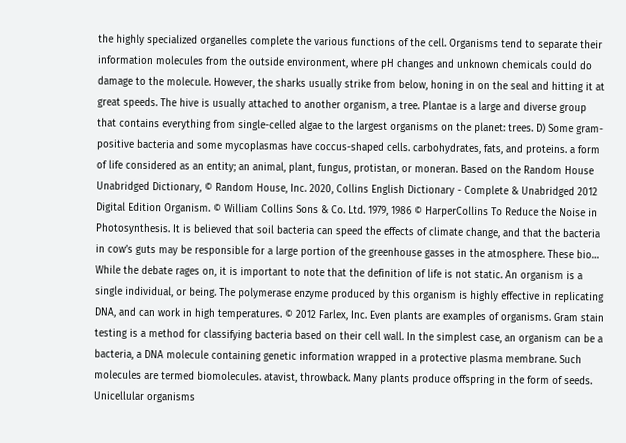the highly specialized organelles complete the various functions of the cell. Organisms tend to separate their information molecules from the outside environment, where pH changes and unknown chemicals could do damage to the molecule. However, the sharks usually strike from below, honing in on the seal and hitting it at great speeds. The hive is usually attached to another organism, a tree. Plantae is a large and diverse group that contains everything from single-celled algae to the largest organisms on the planet: trees. D) Some gram-positive bacteria and some mycoplasmas have coccus-shaped cells. carbohydrates, fats, and proteins. a form of life considered as an entity; an animal, plant, fungus, protistan, or moneran. Based on the Random House Unabridged Dictionary, © Random House, Inc. 2020, Collins English Dictionary - Complete & Unabridged 2012 Digital Edition Organism. © William Collins Sons & Co. Ltd. 1979, 1986 © HarperCollins To Reduce the Noise in Photosynthesis. It is believed that soil bacteria can speed the effects of climate change, and that the bacteria in cow’s guts may be responsible for a large portion of the greenhouse gasses in the atmosphere. These bio… While the debate rages on, it is important to note that the definition of life is not static. An organism is a single individual, or being. The polymerase enzyme produced by this organism is highly effective in replicating DNA, and can work in high temperatures. © 2012 Farlex, Inc. Even plants are examples of organisms. Gram stain testing is a method for classifying bacteria based on their cell wall. In the simplest case, an organism can be a bacteria, a DNA molecule containing genetic information wrapped in a protective plasma membrane. Such molecules are termed biomolecules. atavist, throwback. Many plants produce offspring in the form of seeds. Unicellular organisms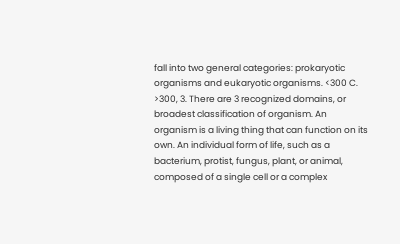fall into two general categories: prokaryotic organisms and eukaryotic organisms. <300 C. >300, 3. There are 3 recognized domains, or broadest classification of organism. An organism is a living thing that can function on its own. An individual form of life, such as a bacterium, protist, fungus, plant, or animal, composed of a single cell or a complex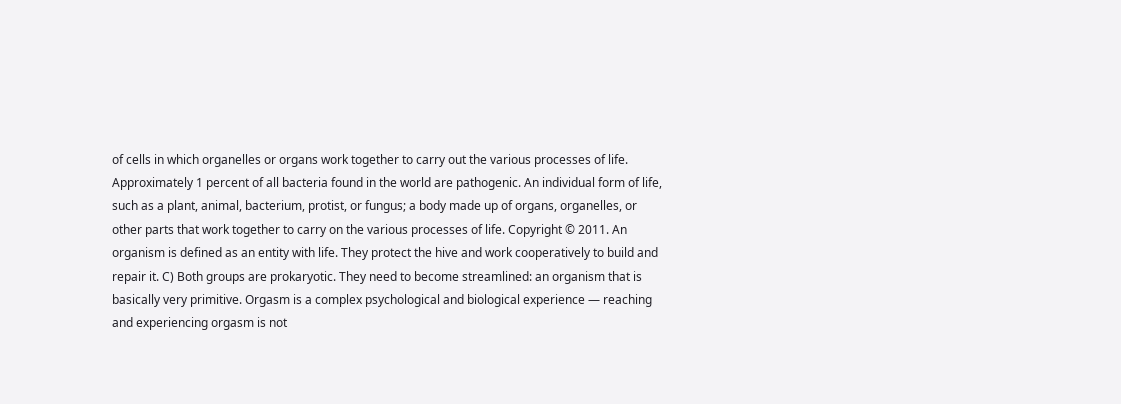of cells in which organelles or organs work together to carry out the various processes of life. Approximately 1 percent of all bacteria found in the world are pathogenic. An individual form of life, such as a plant, animal, bacterium, protist, or fungus; a body made up of organs, organelles, or other parts that work together to carry on the various processes of life. Copyright © 2011. An organism is defined as an entity with life. They protect the hive and work cooperatively to build and repair it. C) Both groups are prokaryotic. They need to become streamlined: an organism that is basically very primitive. Orgasm is a complex psychological and biological experience — reaching and experiencing orgasm is not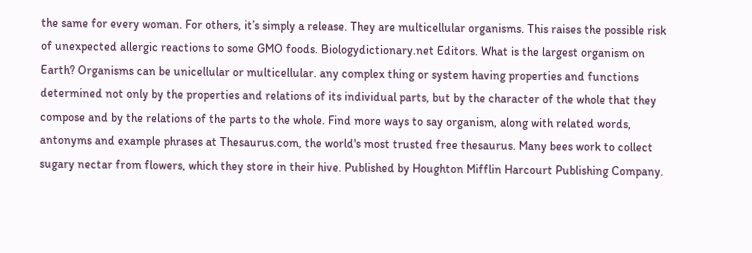the same for every woman. For others, it’s simply a release. They are multicellular organisms. This raises the possible risk of unexpected allergic reactions to some GMO foods. Biologydictionary.net Editors. What is the largest organism on Earth? Organisms can be unicellular or multicellular. any complex thing or system having properties and functions determined not only by the properties and relations of its individual parts, but by the character of the whole that they compose and by the relations of the parts to the whole. Find more ways to say organism, along with related words, antonyms and example phrases at Thesaurus.com, the world's most trusted free thesaurus. Many bees work to collect sugary nectar from flowers, which they store in their hive. Published by Houghton Mifflin Harcourt Publishing Company.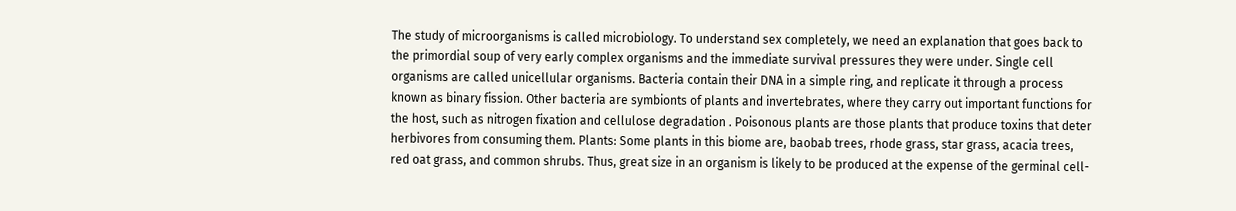The study of microorganisms is called microbiology. To understand sex completely, we need an explanation that goes back to the primordial soup of very early complex organisms and the immediate survival pressures they were under. Single cell organisms are called unicellular organisms. Bacteria contain their DNA in a simple ring, and replicate it through a process known as binary fission. Other bacteria are symbionts of plants and invertebrates, where they carry out important functions for the host, such as nitrogen fixation and cellulose degradation . Poisonous plants are those plants that produce toxins that deter herbivores from consuming them. Plants: Some plants in this biome are, baobab trees, rhode grass, star grass, acacia trees, red oat grass, and common shrubs. Thus, great size in an organism is likely to be produced at the expense of the germinal cell-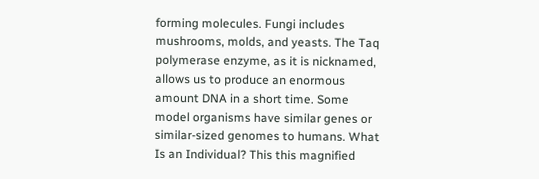forming molecules. Fungi includes mushrooms, molds, and yeasts. The Taq polymerase enzyme, as it is nicknamed, allows us to produce an enormous amount DNA in a short time. Some model organisms have similar genes or similar-sized genomes to humans. What Is an Individual? This this magnified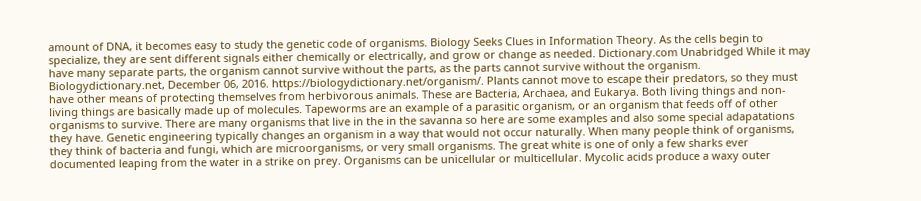amount of DNA, it becomes easy to study the genetic code of organisms. Biology Seeks Clues in Information Theory. As the cells begin to specialize, they are sent different signals either chemically or electrically, and grow or change as needed. Dictionary.com Unabridged While it may have many separate parts, the organism cannot survive without the parts, as the parts cannot survive without the organism. Biologydictionary.net, December 06, 2016. https://biologydictionary.net/organism/. Plants cannot move to escape their predators, so they must have other means of protecting themselves from herbivorous animals. These are Bacteria, Archaea, and Eukarya. Both living things and non-living things are basically made up of molecules. Tapeworms are an example of a parasitic organism, or an organism that feeds off of other organisms to survive. There are many organisms that live in the in the savanna so here are some examples and also some special adapatations they have. Genetic engineering typically changes an organism in a way that would not occur naturally. When many people think of organisms, they think of bacteria and fungi, which are microorganisms, or very small organisms. The great white is one of only a few sharks ever documented leaping from the water in a strike on prey. Organisms can be unicellular or multicellular. Mycolic acids produce a waxy outer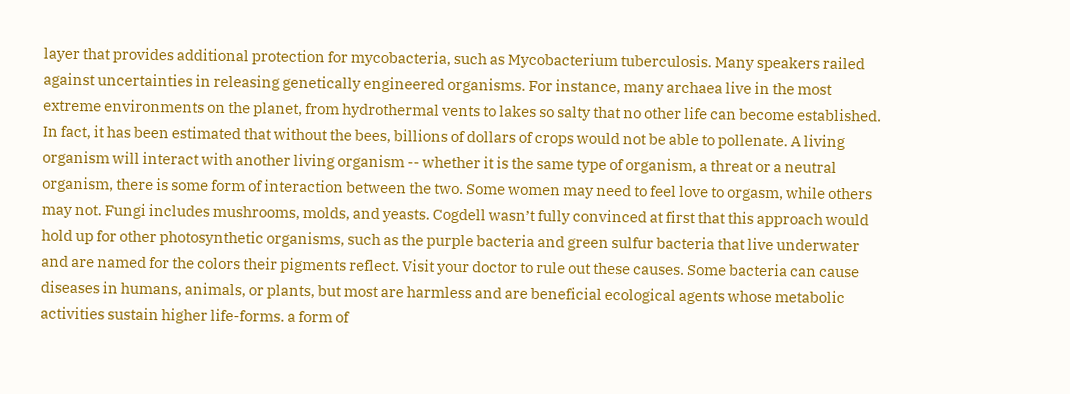layer that provides additional protection for mycobacteria, such as Mycobacterium tuberculosis. Many speakers railed against uncertainties in releasing genetically engineered organisms. For instance, many archaea live in the most extreme environments on the planet, from hydrothermal vents to lakes so salty that no other life can become established. In fact, it has been estimated that without the bees, billions of dollars of crops would not be able to pollenate. A living organism will interact with another living organism -- whether it is the same type of organism, a threat or a neutral organism, there is some form of interaction between the two. Some women may need to feel love to orgasm, while others may not. Fungi includes mushrooms, molds, and yeasts. Cogdell wasn’t fully convinced at first that this approach would hold up for other photosynthetic organisms, such as the purple bacteria and green sulfur bacteria that live underwater and are named for the colors their pigments reflect. Visit your doctor to rule out these causes. Some bacteria can cause diseases in humans, animals, or plants, but most are harmless and are beneficial ecological agents whose metabolic activities sustain higher life-forms. a form of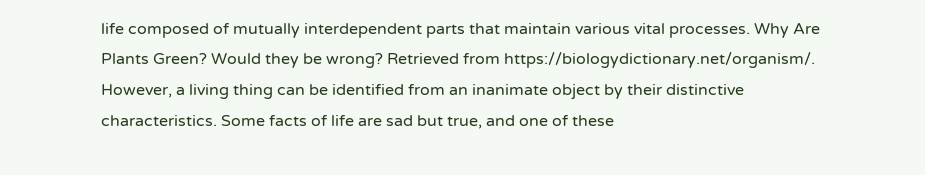life composed of mutually interdependent parts that maintain various vital processes. Why Are Plants Green? Would they be wrong? Retrieved from https://biologydictionary.net/organism/. However, a living thing can be identified from an inanimate object by their distinctive characteristics. Some facts of life are sad but true, and one of these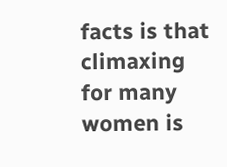facts is that climaxing for many women is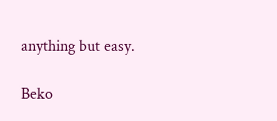anything but easy.

Beko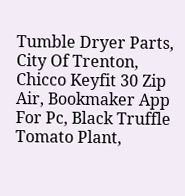Tumble Dryer Parts, City Of Trenton, Chicco Keyfit 30 Zip Air, Bookmaker App For Pc, Black Truffle Tomato Plant,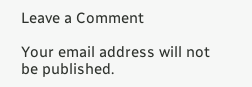Leave a Comment

Your email address will not be published.